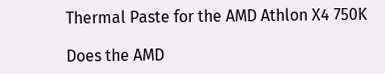Thermal Paste for the AMD Athlon X4 750K

Does the AMD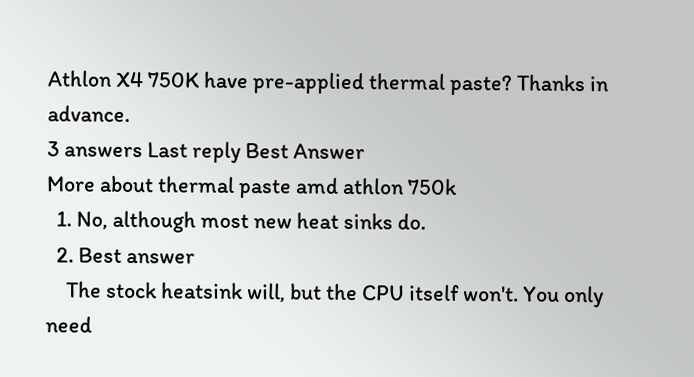Athlon X4 750K have pre-applied thermal paste? Thanks in advance.
3 answers Last reply Best Answer
More about thermal paste amd athlon 750k
  1. No, although most new heat sinks do.
  2. Best answer
    The stock heatsink will, but the CPU itself won't. You only need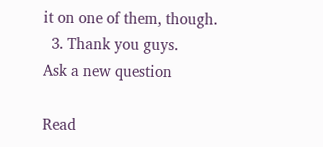it on one of them, though.
  3. Thank you guys.
Ask a new question

Read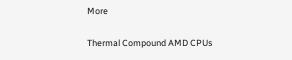More

Thermal Compound AMD CPUs